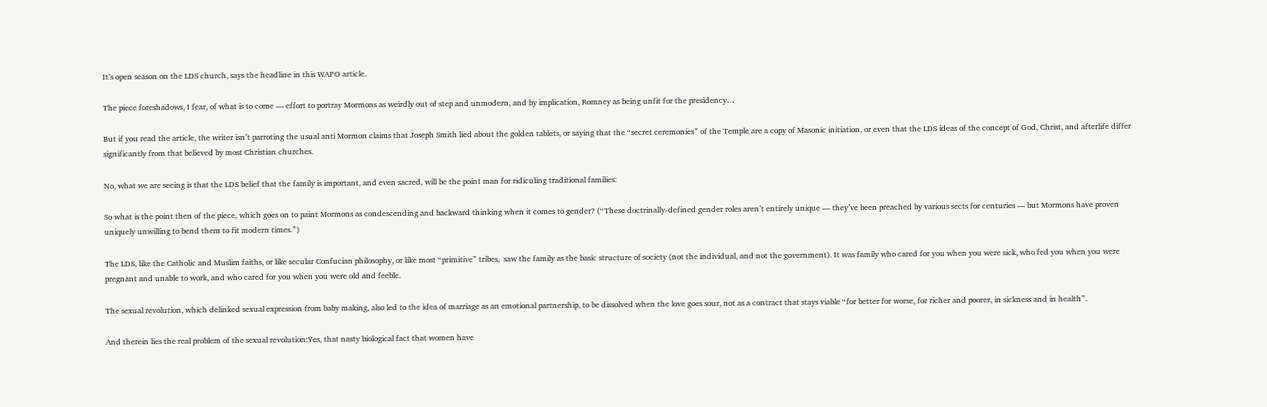It’s open season on the LDS church, says the headline in this WAPO article.

The piece foreshadows, I fear, of what is to come — effort to portray Mormons as weirdly out of step and unmodern, and by implication, Romney as being unfit for the presidency…

But if you read the article, the writer isn’t parroting the usual anti Mormon claims that Joseph Smith lied about the golden tablets, or saying that the “secret ceremonies” of the Temple are a copy of Masonic initiation, or even that the LDS ideas of the concept of God, Christ, and afterlife differ significantly from that believed by most Christian churches.

No, what we are seeing is that the LDS belief that the family is important, and even sacred, will be the point man for ridiculing traditional families:

So what is the point then of the piece, which goes on to paint Mormons as condescending and backward thinking when it comes to gender? (“These doctrinally-defined gender roles aren’t entirely unique — they’ve been preached by various sects for centuries — but Mormons have proven uniquely unwilling to bend them to fit modern times.”)

The LDS, like the Catholic and Muslim faiths, or like secular Confucian philosophy, or like most “primitive” tribes,  saw the family as the basic structure of society (not the individual, and not the government). It was family who cared for you when you were sick, who fed you when you were pregnant and unable to work, and who cared for you when you were old and feeble.

The sexual revolution, which delinked sexual expression from baby making, also led to the idea of marriage as an emotional partnership, to be dissolved when the love goes sour, not as a contract that stays viable “for better for worse, for richer and poorer, in sickness and in health”.

And therein lies the real problem of the sexual revolution:Yes, that nasty biological fact that women have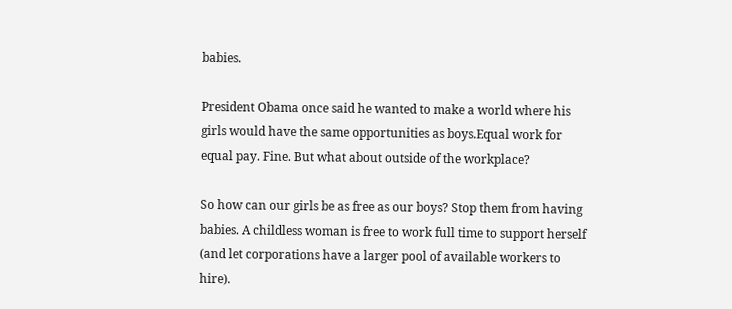babies.

President Obama once said he wanted to make a world where his girls would have the same opportunities as boys.Equal work for equal pay. Fine. But what about outside of the workplace?

So how can our girls be as free as our boys? Stop them from having babies. A childless woman is free to work full time to support herself (and let corporations have a larger pool of available workers to hire).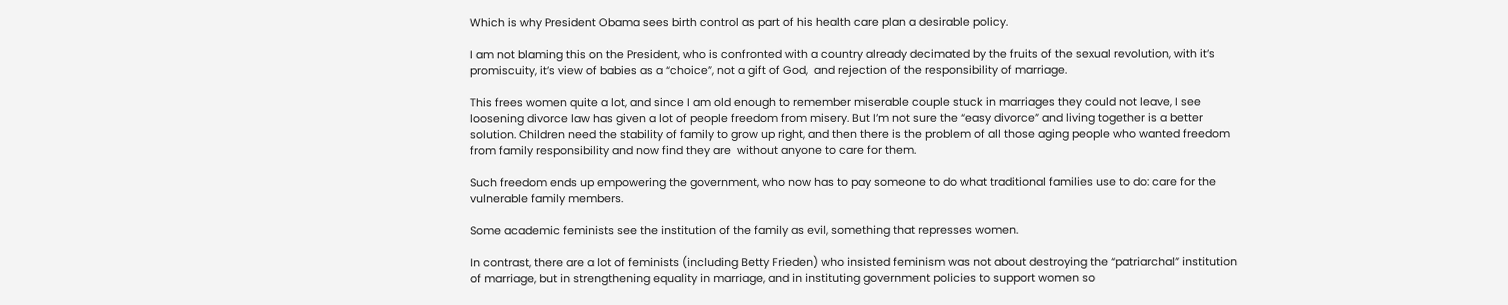Which is why President Obama sees birth control as part of his health care plan a desirable policy.

I am not blaming this on the President, who is confronted with a country already decimated by the fruits of the sexual revolution, with it’s promiscuity, it’s view of babies as a “choice”, not a gift of God,  and rejection of the responsibility of marriage.

This frees women quite a lot, and since I am old enough to remember miserable couple stuck in marriages they could not leave, I see loosening divorce law has given a lot of people freedom from misery. But I’m not sure the “easy divorce” and living together is a better solution. Children need the stability of family to grow up right, and then there is the problem of all those aging people who wanted freedom from family responsibility and now find they are  without anyone to care for them.

Such freedom ends up empowering the government, who now has to pay someone to do what traditional families use to do: care for the vulnerable family members.

Some academic feminists see the institution of the family as evil, something that represses women.

In contrast, there are a lot of feminists (including Betty Frieden) who insisted feminism was not about destroying the “patriarchal” institution of marriage, but in strengthening equality in marriage, and in instituting government policies to support women so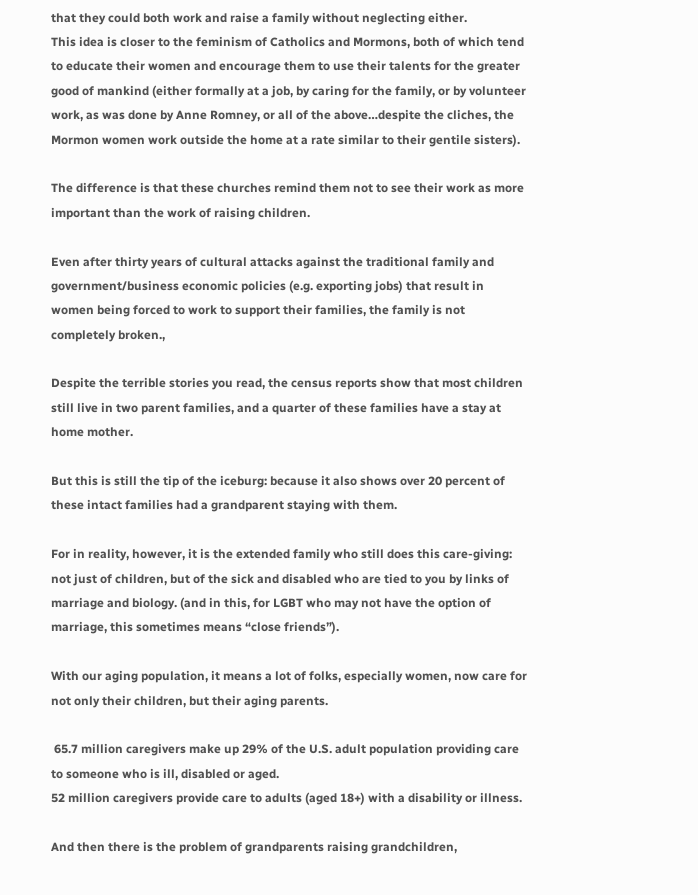that they could both work and raise a family without neglecting either.
This idea is closer to the feminism of Catholics and Mormons, both of which tend to educate their women and encourage them to use their talents for the greater good of mankind (either formally at a job, by caring for the family, or by volunteer work, as was done by Anne Romney, or all of the above…despite the cliches, the Mormon women work outside the home at a rate similar to their gentile sisters).

The difference is that these churches remind them not to see their work as more important than the work of raising children.

Even after thirty years of cultural attacks against the traditional family and government/business economic policies (e.g. exporting jobs) that result in women being forced to work to support their families, the family is not completely broken.,

Despite the terrible stories you read, the census reports show that most children still live in two parent families, and a quarter of these families have a stay at home mother.

But this is still the tip of the iceburg: because it also shows over 20 percent of these intact families had a grandparent staying with them.

For in reality, however, it is the extended family who still does this care-giving: not just of children, but of the sick and disabled who are tied to you by links of marriage and biology. (and in this, for LGBT who may not have the option of marriage, this sometimes means “close friends”).

With our aging population, it means a lot of folks, especially women, now care for not only their children, but their aging parents.

 65.7 million caregivers make up 29% of the U.S. adult population providing care to someone who is ill, disabled or aged.
52 million caregivers provide care to adults (aged 18+) with a disability or illness.

And then there is the problem of grandparents raising grandchildren,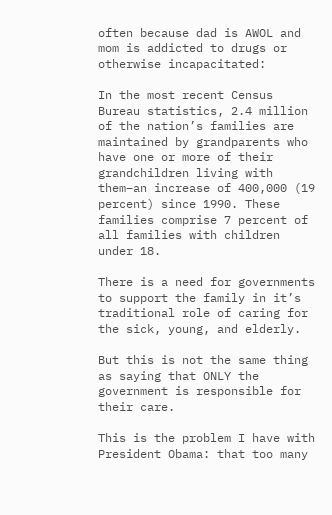often because dad is AWOL and mom is addicted to drugs or otherwise incapacitated:

In the most recent Census Bureau statistics, 2.4 million of the nation’s families are maintained by grandparents who have one or more of their grandchildren living with them–an increase of 400,000 (19 percent) since 1990. These families comprise 7 percent of all families with children under 18.

There is a need for governments to support the family in it’s traditional role of caring for the sick, young, and elderly.

But this is not the same thing as saying that ONLY the government is responsible for their care.

This is the problem I have with President Obama: that too many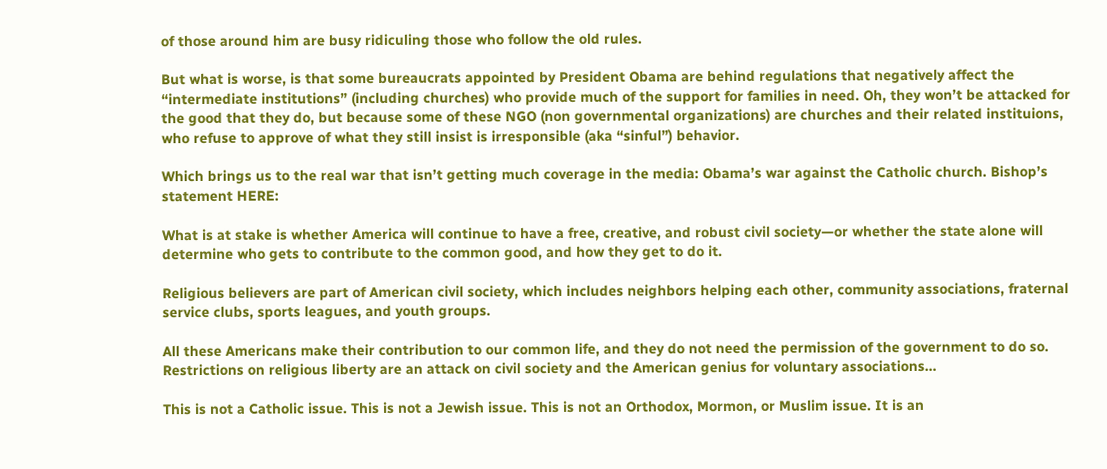of those around him are busy ridiculing those who follow the old rules.

But what is worse, is that some bureaucrats appointed by President Obama are behind regulations that negatively affect the “intermediate institutions” (including churches) who provide much of the support for families in need. Oh, they won’t be attacked for the good that they do, but because some of these NGO (non governmental organizations) are churches and their related instituions, who refuse to approve of what they still insist is irresponsible (aka “sinful”) behavior.

Which brings us to the real war that isn’t getting much coverage in the media: Obama’s war against the Catholic church. Bishop’s statement HERE:

What is at stake is whether America will continue to have a free, creative, and robust civil society—or whether the state alone will determine who gets to contribute to the common good, and how they get to do it.

Religious believers are part of American civil society, which includes neighbors helping each other, community associations, fraternal service clubs, sports leagues, and youth groups.

All these Americans make their contribution to our common life, and they do not need the permission of the government to do so. Restrictions on religious liberty are an attack on civil society and the American genius for voluntary associations…

This is not a Catholic issue. This is not a Jewish issue. This is not an Orthodox, Mormon, or Muslim issue. It is an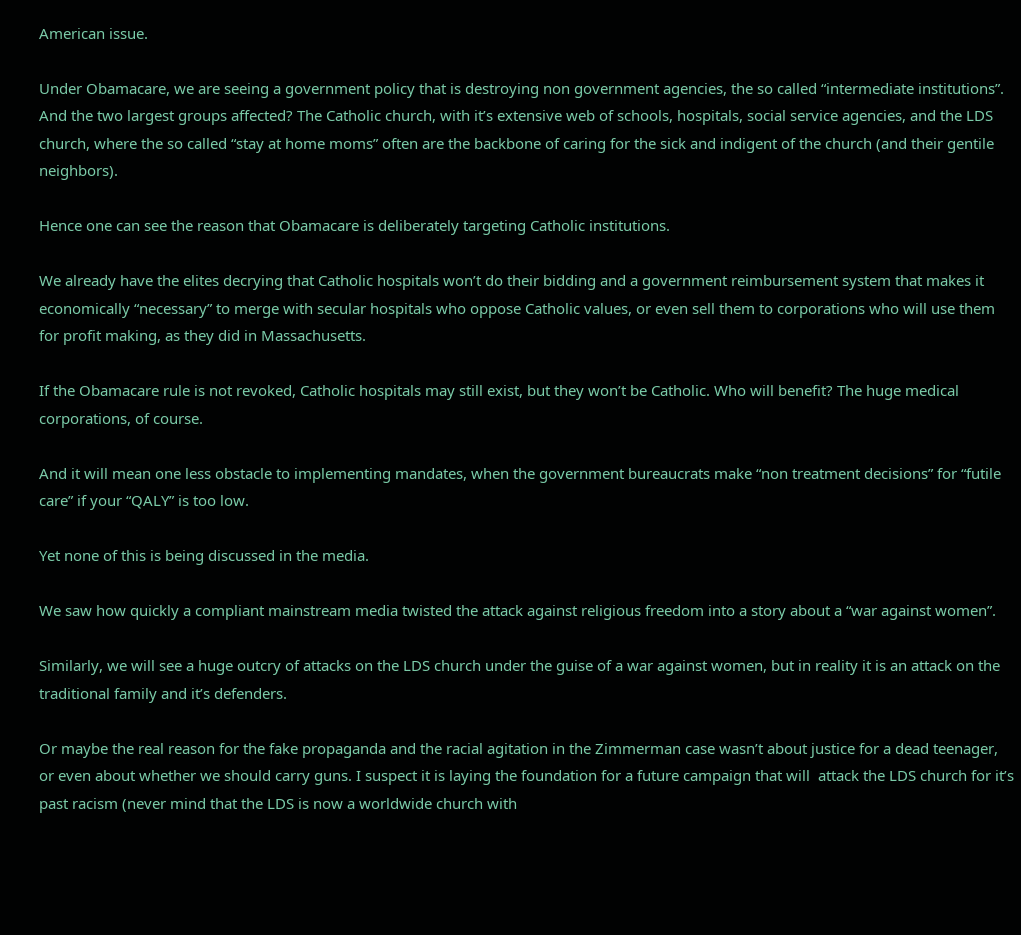American issue.

Under Obamacare, we are seeing a government policy that is destroying non government agencies, the so called “intermediate institutions”. And the two largest groups affected? The Catholic church, with it’s extensive web of schools, hospitals, social service agencies, and the LDS church, where the so called “stay at home moms” often are the backbone of caring for the sick and indigent of the church (and their gentile neighbors).

Hence one can see the reason that Obamacare is deliberately targeting Catholic institutions.

We already have the elites decrying that Catholic hospitals won’t do their bidding and a government reimbursement system that makes it  economically “necessary” to merge with secular hospitals who oppose Catholic values, or even sell them to corporations who will use them for profit making, as they did in Massachusetts.

If the Obamacare rule is not revoked, Catholic hospitals may still exist, but they won’t be Catholic. Who will benefit? The huge medical corporations, of course.

And it will mean one less obstacle to implementing mandates, when the government bureaucrats make “non treatment decisions” for “futile care” if your “QALY” is too low.

Yet none of this is being discussed in the media.

We saw how quickly a compliant mainstream media twisted the attack against religious freedom into a story about a “war against women”.

Similarly, we will see a huge outcry of attacks on the LDS church under the guise of a war against women, but in reality it is an attack on the traditional family and it’s defenders.

Or maybe the real reason for the fake propaganda and the racial agitation in the Zimmerman case wasn’t about justice for a dead teenager, or even about whether we should carry guns. I suspect it is laying the foundation for a future campaign that will  attack the LDS church for it’s past racism (never mind that the LDS is now a worldwide church with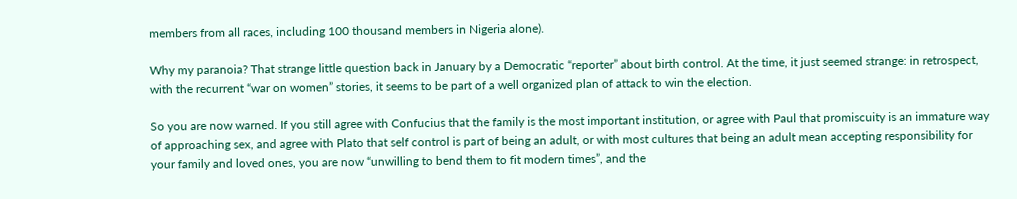members from all races, including 100 thousand members in Nigeria alone).

Why my paranoia? That strange little question back in January by a Democratic “reporter” about birth control. At the time, it just seemed strange: in retrospect, with the recurrent “war on women” stories, it seems to be part of a well organized plan of attack to win the election.

So you are now warned. If you still agree with Confucius that the family is the most important institution, or agree with Paul that promiscuity is an immature way of approaching sex, and agree with Plato that self control is part of being an adult, or with most cultures that being an adult mean accepting responsibility for your family and loved ones, you are now “unwilling to bend them to fit modern times”, and the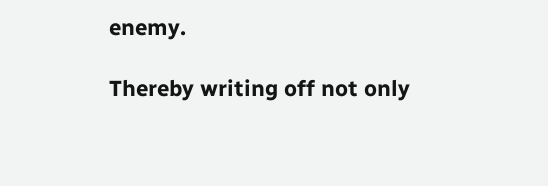enemy.

Thereby writing off not only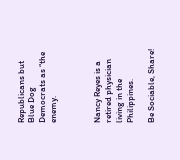Republicans but Blue Dog Democrats as “the enemy.



Nancy Reyes is a retired physician living in the Philippines.

Be Sociable, Share!